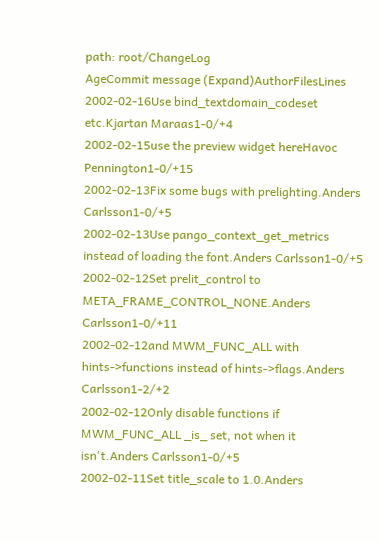path: root/ChangeLog
AgeCommit message (Expand)AuthorFilesLines
2002-02-16Use bind_textdomain_codeset etc.Kjartan Maraas1-0/+4
2002-02-15use the preview widget hereHavoc Pennington1-0/+15
2002-02-13Fix some bugs with prelighting.Anders Carlsson1-0/+5
2002-02-13Use pango_context_get_metrics instead of loading the font.Anders Carlsson1-0/+5
2002-02-12Set prelit_control to META_FRAME_CONTROL_NONE.Anders Carlsson1-0/+11
2002-02-12and MWM_FUNC_ALL with hints->functions instead of hints->flags.Anders Carlsson1-2/+2
2002-02-12Only disable functions if MWM_FUNC_ALL _is_ set, not when it isn't.Anders Carlsson1-0/+5
2002-02-11Set title_scale to 1.0.Anders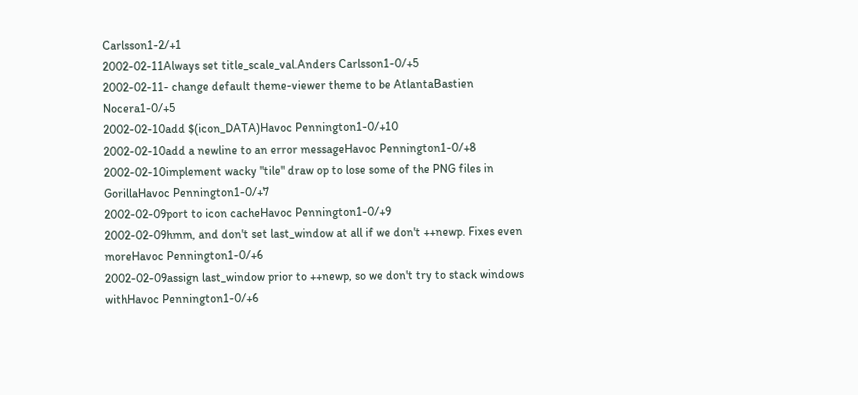Carlsson1-2/+1
2002-02-11Always set title_scale_val.Anders Carlsson1-0/+5
2002-02-11- change default theme-viewer theme to be AtlantaBastien Nocera1-0/+5
2002-02-10add $(icon_DATA)Havoc Pennington1-0/+10
2002-02-10add a newline to an error messageHavoc Pennington1-0/+8
2002-02-10implement wacky "tile" draw op to lose some of the PNG files in GorillaHavoc Pennington1-0/+7
2002-02-09port to icon cacheHavoc Pennington1-0/+9
2002-02-09hmm, and don't set last_window at all if we don't ++newp. Fixes even moreHavoc Pennington1-0/+6
2002-02-09assign last_window prior to ++newp, so we don't try to stack windows withHavoc Pennington1-0/+6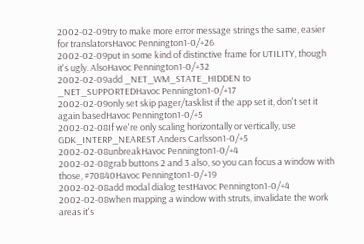2002-02-09try to make more error message strings the same, easier for translatorsHavoc Pennington1-0/+26
2002-02-09put in some kind of distinctive frame for UTILITY, though it's ugly. AlsoHavoc Pennington1-0/+32
2002-02-09add _NET_WM_STATE_HIDDEN to _NET_SUPPORTEDHavoc Pennington1-0/+17
2002-02-09only set skip pager/tasklist if the app set it, don't set it again basedHavoc Pennington1-0/+5
2002-02-08If we're only scaling horizontally or vertically, use GDK_INTERP_NEAREST.Anders Carlsson1-0/+5
2002-02-08unbreakHavoc Pennington1-0/+4
2002-02-08grab buttons 2 and 3 also, so you can focus a window with those, #70840Havoc Pennington1-0/+19
2002-02-08add modal dialog testHavoc Pennington1-0/+4
2002-02-08when mapping a window with struts, invalidate the work areas it's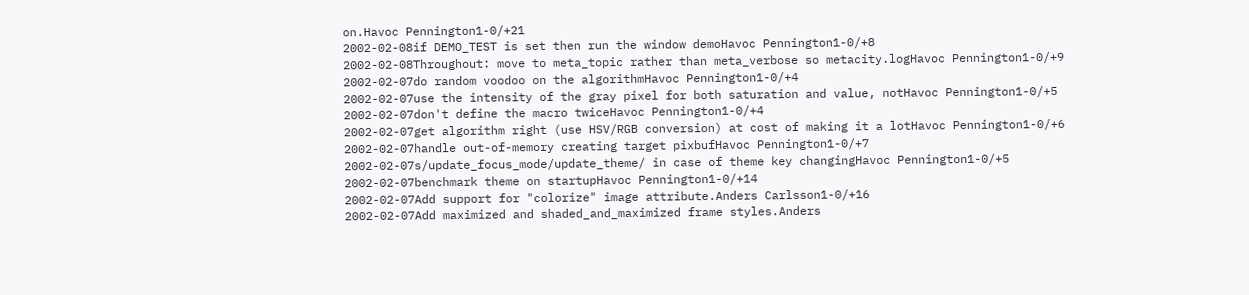on.Havoc Pennington1-0/+21
2002-02-08if DEMO_TEST is set then run the window demoHavoc Pennington1-0/+8
2002-02-08Throughout: move to meta_topic rather than meta_verbose so metacity.logHavoc Pennington1-0/+9
2002-02-07do random voodoo on the algorithmHavoc Pennington1-0/+4
2002-02-07use the intensity of the gray pixel for both saturation and value, notHavoc Pennington1-0/+5
2002-02-07don't define the macro twiceHavoc Pennington1-0/+4
2002-02-07get algorithm right (use HSV/RGB conversion) at cost of making it a lotHavoc Pennington1-0/+6
2002-02-07handle out-of-memory creating target pixbufHavoc Pennington1-0/+7
2002-02-07s/update_focus_mode/update_theme/ in case of theme key changingHavoc Pennington1-0/+5
2002-02-07benchmark theme on startupHavoc Pennington1-0/+14
2002-02-07Add support for "colorize" image attribute.Anders Carlsson1-0/+16
2002-02-07Add maximized and shaded_and_maximized frame styles.Anders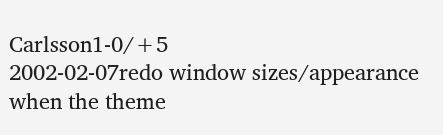Carlsson1-0/+5
2002-02-07redo window sizes/appearance when the theme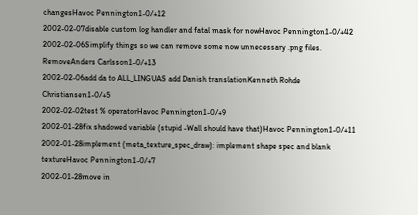changesHavoc Pennington1-0/+12
2002-02-07disable custom log handler and fatal mask for nowHavoc Pennington1-0/+42
2002-02-06Simplify things so we can remove some now unnecessary .png files. RemoveAnders Carlsson1-0/+13
2002-02-06add da to ALL_LINGUAS add Danish translationKenneth Rohde Christiansen1-0/+5
2002-02-02test % operatorHavoc Pennington1-0/+9
2002-01-28fix shadowed variable (stupid -Wall should have that)Havoc Pennington1-0/+11
2002-01-28implement (meta_texture_spec_draw): implement shape spec and blank textureHavoc Pennington1-0/+7
2002-01-28move in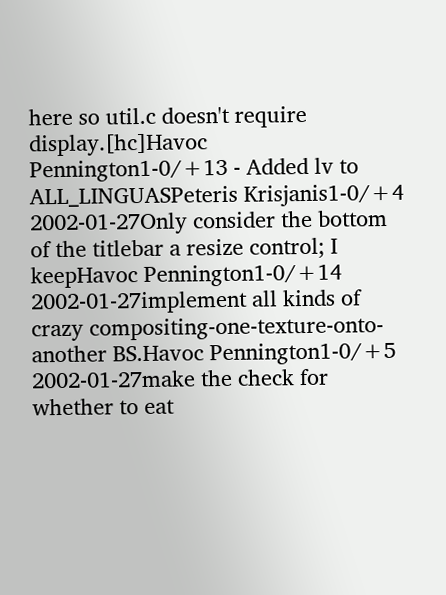here so util.c doesn't require display.[hc]Havoc Pennington1-0/+13 - Added lv to ALL_LINGUASPeteris Krisjanis1-0/+4
2002-01-27Only consider the bottom of the titlebar a resize control; I keepHavoc Pennington1-0/+14
2002-01-27implement all kinds of crazy compositing-one-texture-onto-another BS.Havoc Pennington1-0/+5
2002-01-27make the check for whether to eat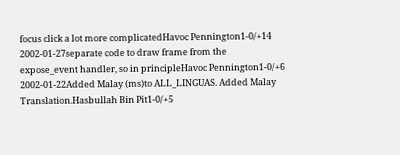focus click a lot more complicatedHavoc Pennington1-0/+14
2002-01-27separate code to draw frame from the expose_event handler, so in principleHavoc Pennington1-0/+6
2002-01-22Added Malay (ms)to ALL_LINGUAS. Added Malay Translation.Hasbullah Bin Pit1-0/+5